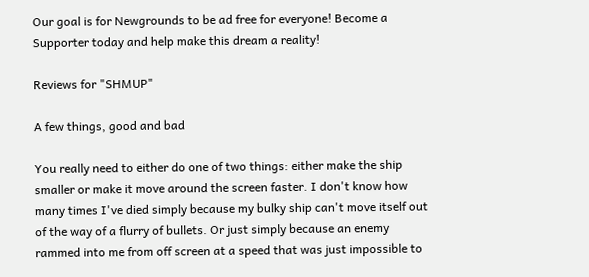Our goal is for Newgrounds to be ad free for everyone! Become a Supporter today and help make this dream a reality!

Reviews for "SHMUP"

A few things, good and bad

You really need to either do one of two things: either make the ship smaller or make it move around the screen faster. I don't know how many times I've died simply because my bulky ship can't move itself out of the way of a flurry of bullets. Or just simply because an enemy rammed into me from off screen at a speed that was just impossible to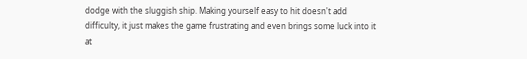dodge with the sluggish ship. Making yourself easy to hit doesn't add difficulty, it just makes the game frustrating and even brings some luck into it at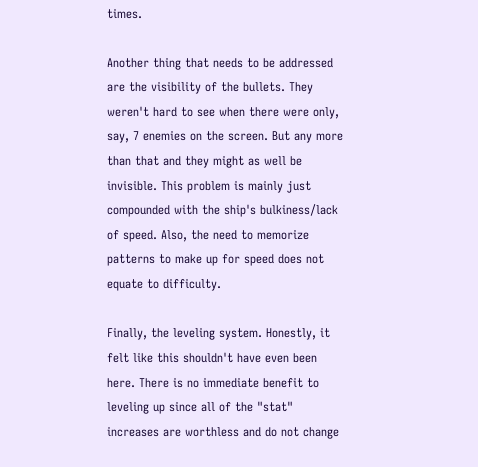times.

Another thing that needs to be addressed are the visibility of the bullets. They weren't hard to see when there were only, say, 7 enemies on the screen. But any more than that and they might as well be invisible. This problem is mainly just compounded with the ship's bulkiness/lack of speed. Also, the need to memorize patterns to make up for speed does not equate to difficulty.

Finally, the leveling system. Honestly, it felt like this shouldn't have even been here. There is no immediate benefit to leveling up since all of the "stat" increases are worthless and do not change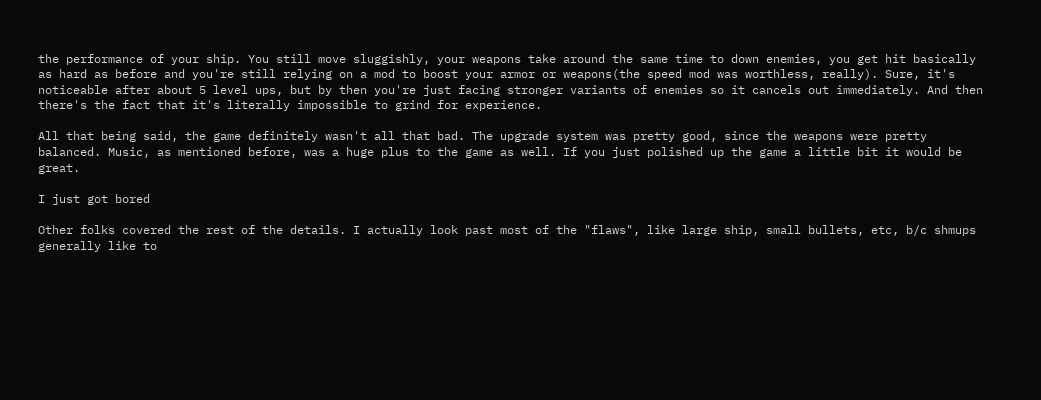the performance of your ship. You still move sluggishly, your weapons take around the same time to down enemies, you get hit basically as hard as before and you're still relying on a mod to boost your armor or weapons(the speed mod was worthless, really). Sure, it's noticeable after about 5 level ups, but by then you're just facing stronger variants of enemies so it cancels out immediately. And then there's the fact that it's literally impossible to grind for experience.

All that being said, the game definitely wasn't all that bad. The upgrade system was pretty good, since the weapons were pretty balanced. Music, as mentioned before, was a huge plus to the game as well. If you just polished up the game a little bit it would be great.

I just got bored

Other folks covered the rest of the details. I actually look past most of the "flaws", like large ship, small bullets, etc, b/c shmups generally like to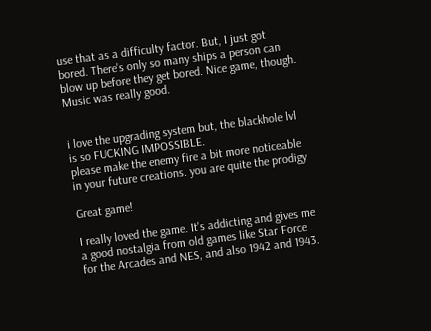use that as a difficulty factor. But, I just got bored. There's only so many ships a person can blow up before they get bored. Nice game, though. Music was really good.


i love the upgrading system but, the blackhole lvl is so FUCKING IMPOSSIBLE.
please make the enemy fire a bit more noticeable in your future creations. you are quite the prodigy

Great game!

I really loved the game. It's addicting and gives me a good nostalgia from old games like Star Force for the Arcades and NES, and also 1942 and 1943.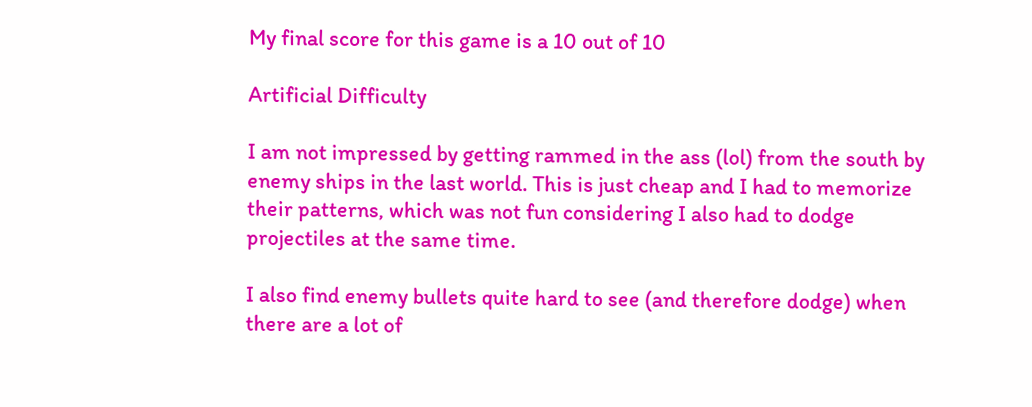My final score for this game is a 10 out of 10

Artificial Difficulty

I am not impressed by getting rammed in the ass (lol) from the south by enemy ships in the last world. This is just cheap and I had to memorize their patterns, which was not fun considering I also had to dodge projectiles at the same time.

I also find enemy bullets quite hard to see (and therefore dodge) when there are a lot of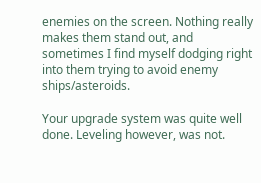enemies on the screen. Nothing really makes them stand out, and sometimes I find myself dodging right into them trying to avoid enemy ships/asteroids.

Your upgrade system was quite well done. Leveling however, was not.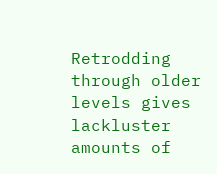Retrodding through older levels gives lackluster amounts of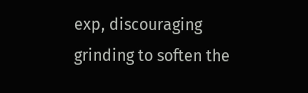exp, discouraging grinding to soften the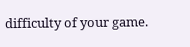difficulty of your game.